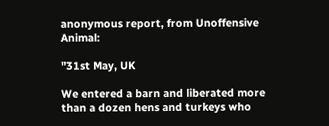anonymous report, from Unoffensive Animal:

"31st May, UK

We entered a barn and liberated more than a dozen hens and turkeys who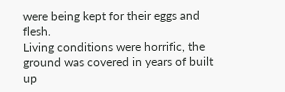were being kept for their eggs and flesh.
Living conditions were horrific, the ground was covered in years of built up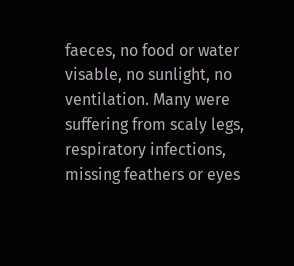faeces, no food or water visable, no sunlight, no ventilation. Many were suffering from scaly legs, respiratory infections, missing feathers or eyes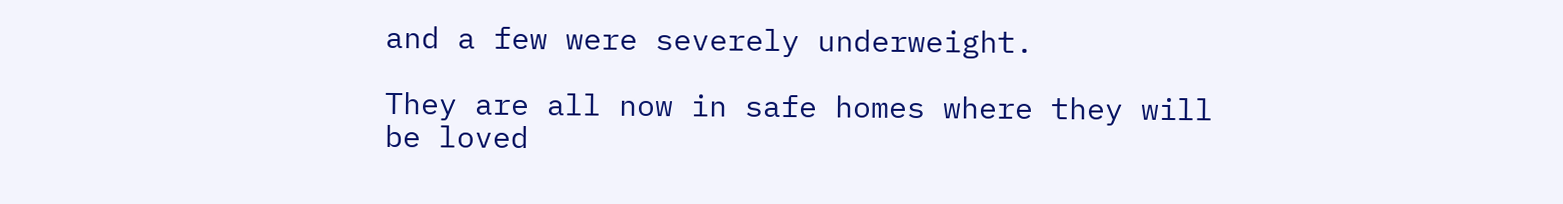and a few were severely underweight.

They are all now in safe homes where they will be loved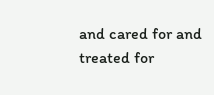and cared for and treated for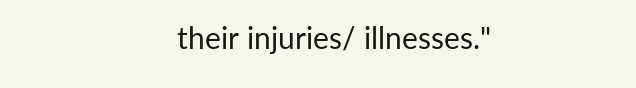their injuries/ illnesses."